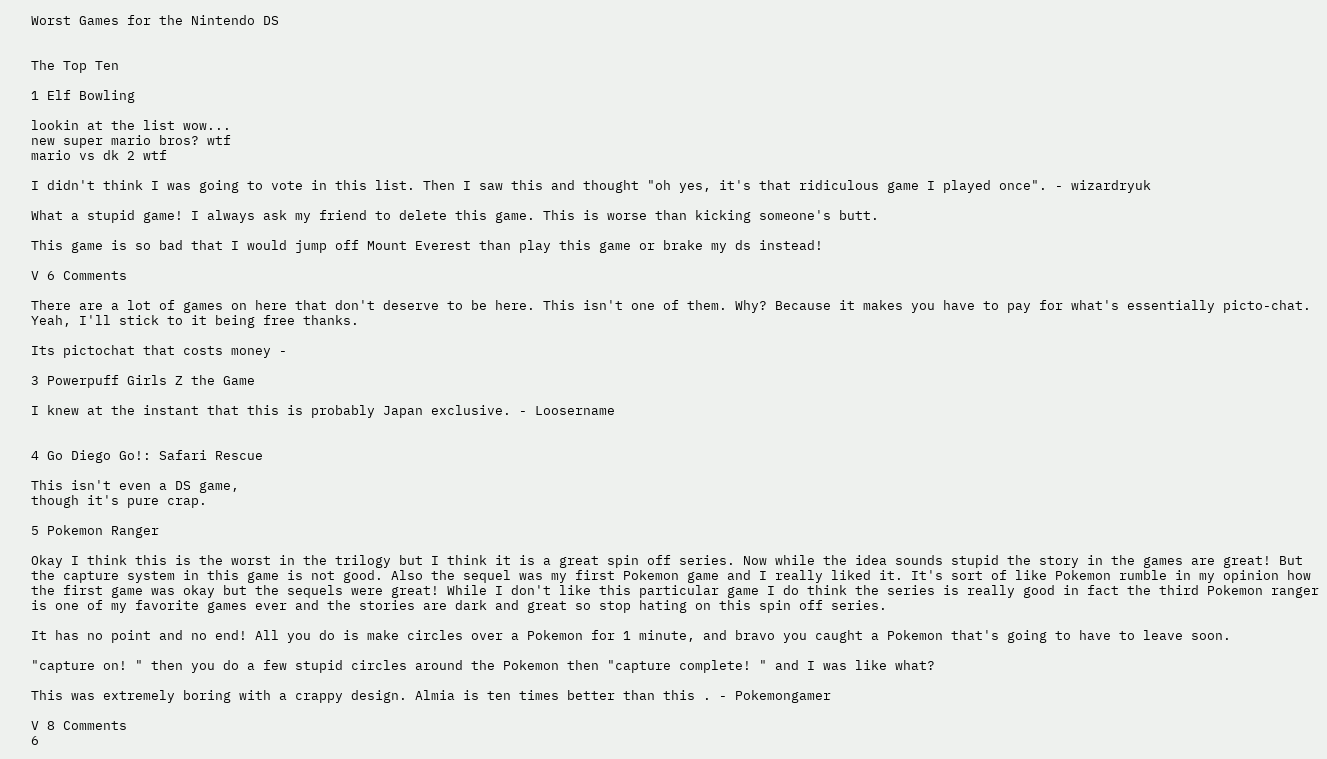Worst Games for the Nintendo DS


The Top Ten

1 Elf Bowling

lookin at the list wow...
new super mario bros? wtf
mario vs dk 2 wtf

I didn't think I was going to vote in this list. Then I saw this and thought "oh yes, it's that ridiculous game I played once". - wizardryuk

What a stupid game! I always ask my friend to delete this game. This is worse than kicking someone's butt.

This game is so bad that I would jump off Mount Everest than play this game or brake my ds instead!

V 6 Comments

There are a lot of games on here that don't deserve to be here. This isn't one of them. Why? Because it makes you have to pay for what's essentially picto-chat. Yeah, I'll stick to it being free thanks.

Its pictochat that costs money -

3 Powerpuff Girls Z the Game

I knew at the instant that this is probably Japan exclusive. - Loosername


4 Go Diego Go!: Safari Rescue

This isn't even a DS game,
though it's pure crap.

5 Pokemon Ranger

Okay I think this is the worst in the trilogy but I think it is a great spin off series. Now while the idea sounds stupid the story in the games are great! But the capture system in this game is not good. Also the sequel was my first Pokemon game and I really liked it. It's sort of like Pokemon rumble in my opinion how the first game was okay but the sequels were great! While I don't like this particular game I do think the series is really good in fact the third Pokemon ranger is one of my favorite games ever and the stories are dark and great so stop hating on this spin off series.

It has no point and no end! All you do is make circles over a Pokemon for 1 minute, and bravo you caught a Pokemon that's going to have to leave soon.

"capture on! " then you do a few stupid circles around the Pokemon then "capture complete! " and I was like what?

This was extremely boring with a crappy design. Almia is ten times better than this . - Pokemongamer

V 8 Comments
6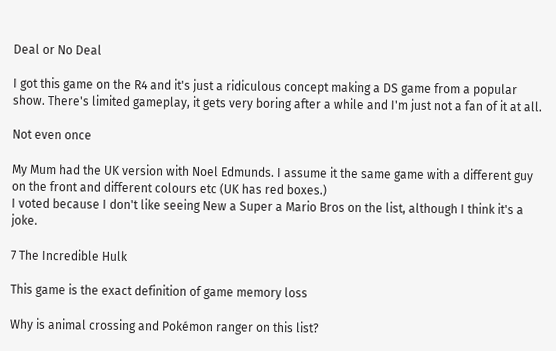Deal or No Deal

I got this game on the R4 and it's just a ridiculous concept making a DS game from a popular show. There's limited gameplay, it gets very boring after a while and I'm just not a fan of it at all.

Not even once

My Mum had the UK version with Noel Edmunds. I assume it the same game with a different guy on the front and different colours etc (UK has red boxes.)
I voted because I don't like seeing New a Super a Mario Bros on the list, although I think it's a joke.

7 The Incredible Hulk

This game is the exact definition of game memory loss

Why is animal crossing and Pokémon ranger on this list?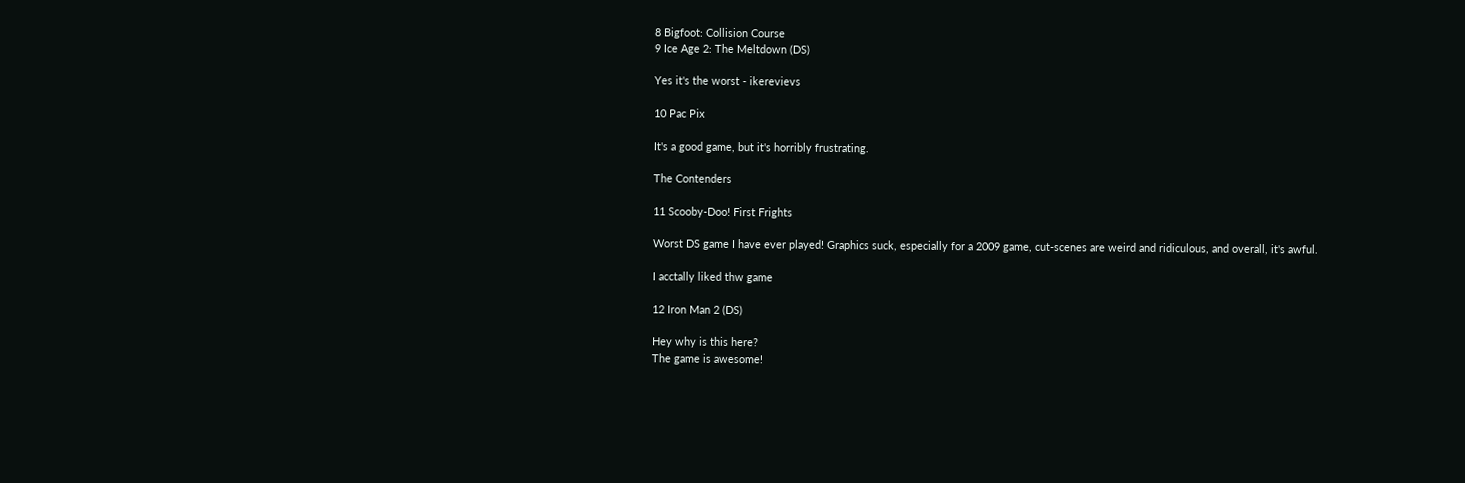8 Bigfoot: Collision Course
9 Ice Age 2: The Meltdown (DS)

Yes it's the worst - ikerevievs

10 Pac Pix

It's a good game, but it's horribly frustrating.

The Contenders

11 Scooby-Doo! First Frights

Worst DS game I have ever played! Graphics suck, especially for a 2009 game, cut-scenes are weird and ridiculous, and overall, it's awful.

I acctally liked thw game

12 Iron Man 2 (DS)

Hey why is this here?
The game is awesome!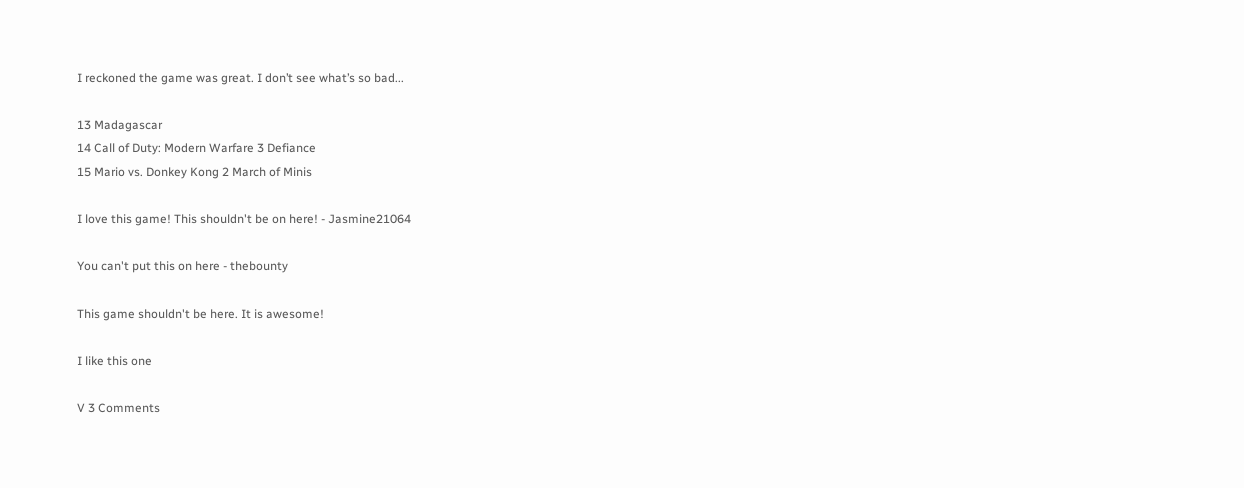I reckoned the game was great. I don’t see what’s so bad...

13 Madagascar
14 Call of Duty: Modern Warfare 3 Defiance
15 Mario vs. Donkey Kong 2 March of Minis

I love this game! This shouldn't be on here! - Jasmine21064

You can't put this on here - thebounty

This game shouldn't be here. It is awesome!

I like this one

V 3 Comments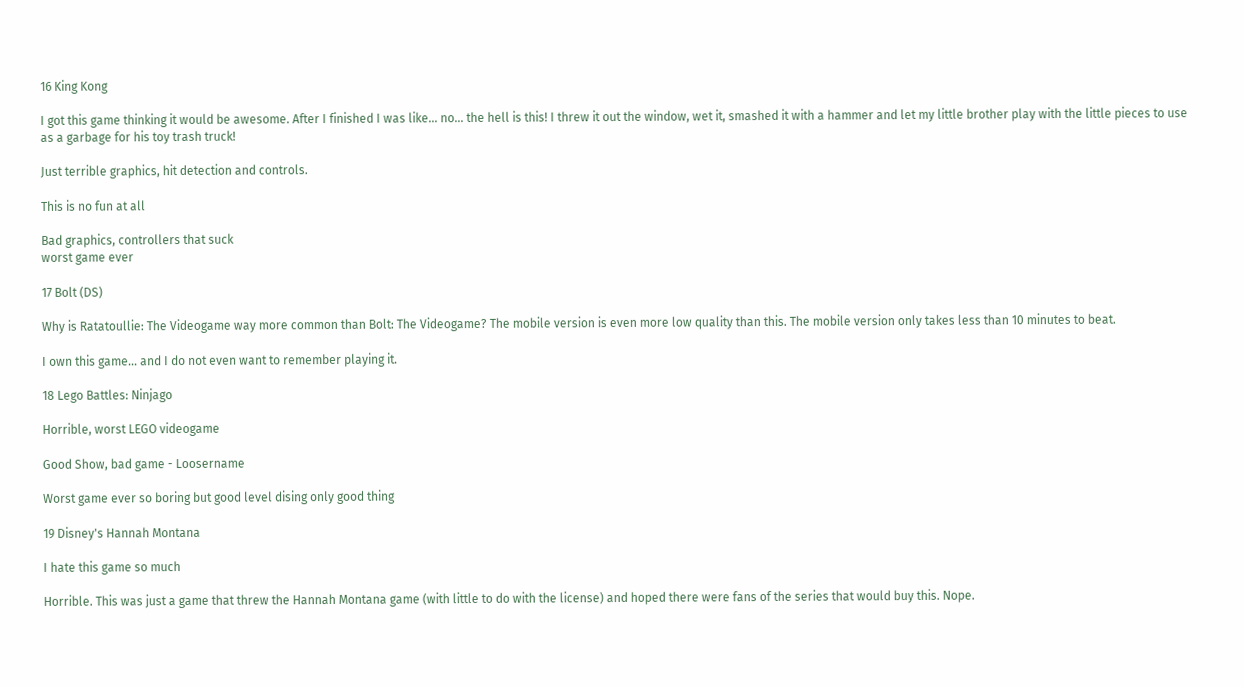16 King Kong

I got this game thinking it would be awesome. After I finished I was like... no... the hell is this! I threw it out the window, wet it, smashed it with a hammer and let my little brother play with the little pieces to use as a garbage for his toy trash truck!

Just terrible graphics, hit detection and controls.

This is no fun at all

Bad graphics, controllers that suck
worst game ever

17 Bolt (DS)

Why is Ratatoullie: The Videogame way more common than Bolt: The Videogame? The mobile version is even more low quality than this. The mobile version only takes less than 10 minutes to beat.

I own this game... and I do not even want to remember playing it.

18 Lego Battles: Ninjago

Horrible, worst LEGO videogame

Good Show, bad game - Loosername

Worst game ever so boring but good level dising only good thing

19 Disney's Hannah Montana

I hate this game so much

Horrible. This was just a game that threw the Hannah Montana game (with little to do with the license) and hoped there were fans of the series that would buy this. Nope.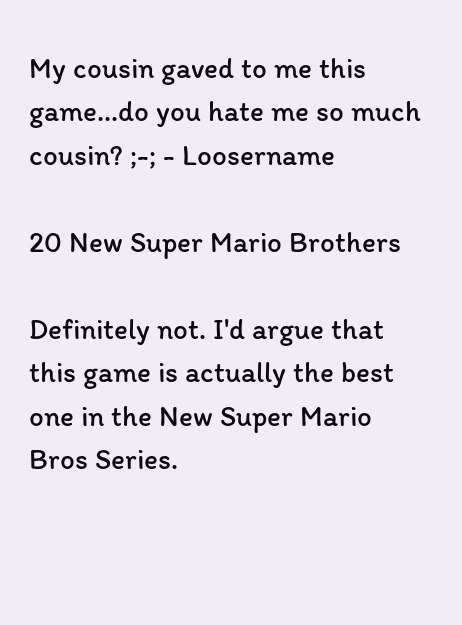My cousin gaved to me this game...do you hate me so much cousin? ;-; - Loosername

20 New Super Mario Brothers

Definitely not. I'd argue that this game is actually the best one in the New Super Mario Bros Series.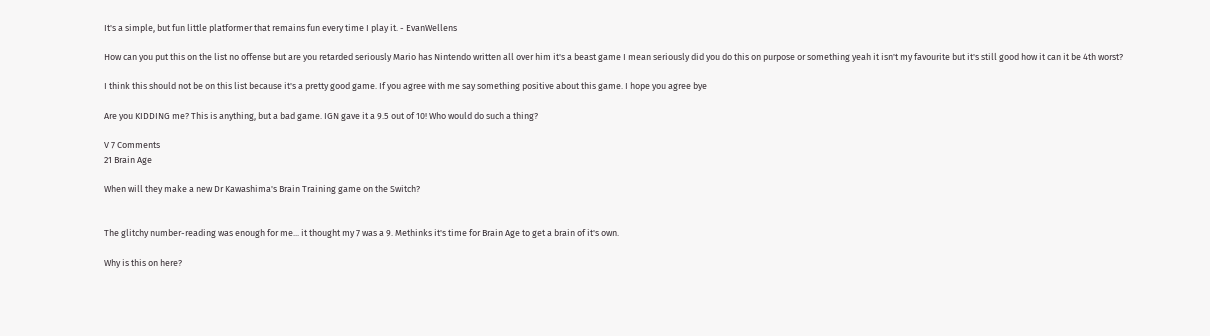It's a simple, but fun little platformer that remains fun every time I play it. - EvanWellens

How can you put this on the list no offense but are you retarded seriously Mario has Nintendo written all over him it's a beast game I mean seriously did you do this on purpose or something yeah it isn't my favourite but it's still good how it can it be 4th worst?

I think this should not be on this list because it's a pretty good game. If you agree with me say something positive about this game. I hope you agree bye

Are you KIDDING me? This is anything, but a bad game. IGN gave it a 9.5 out of 10! Who would do such a thing?

V 7 Comments
21 Brain Age

When will they make a new Dr Kawashima's Brain Training game on the Switch?


The glitchy number-reading was enough for me... it thought my 7 was a 9. Methinks it's time for Brain Age to get a brain of it's own.

Why is this on here?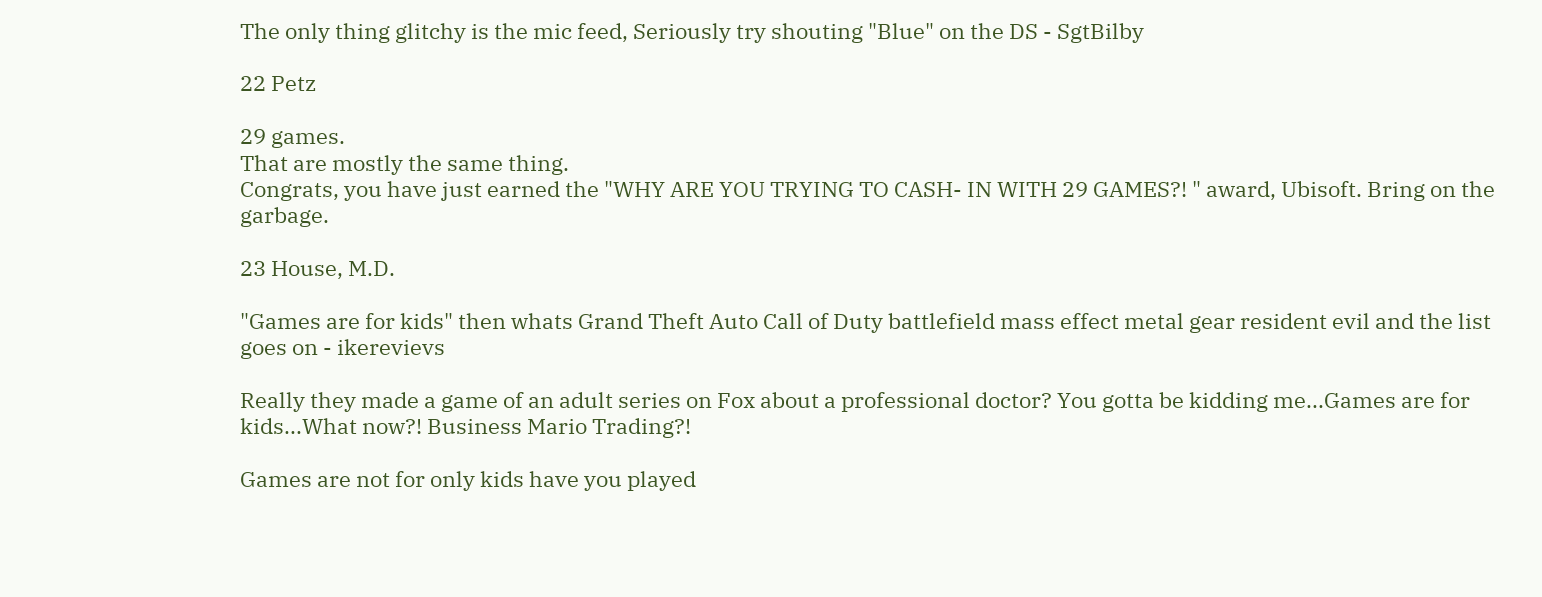The only thing glitchy is the mic feed, Seriously try shouting "Blue" on the DS - SgtBilby

22 Petz

29 games.
That are mostly the same thing.
Congrats, you have just earned the "WHY ARE YOU TRYING TO CASH- IN WITH 29 GAMES?! " award, Ubisoft. Bring on the garbage.

23 House, M.D.

"Games are for kids" then whats Grand Theft Auto Call of Duty battlefield mass effect metal gear resident evil and the list goes on - ikerevievs

Really they made a game of an adult series on Fox about a professional doctor? You gotta be kidding me...Games are for kids...What now?! Business Mario Trading?!

Games are not for only kids have you played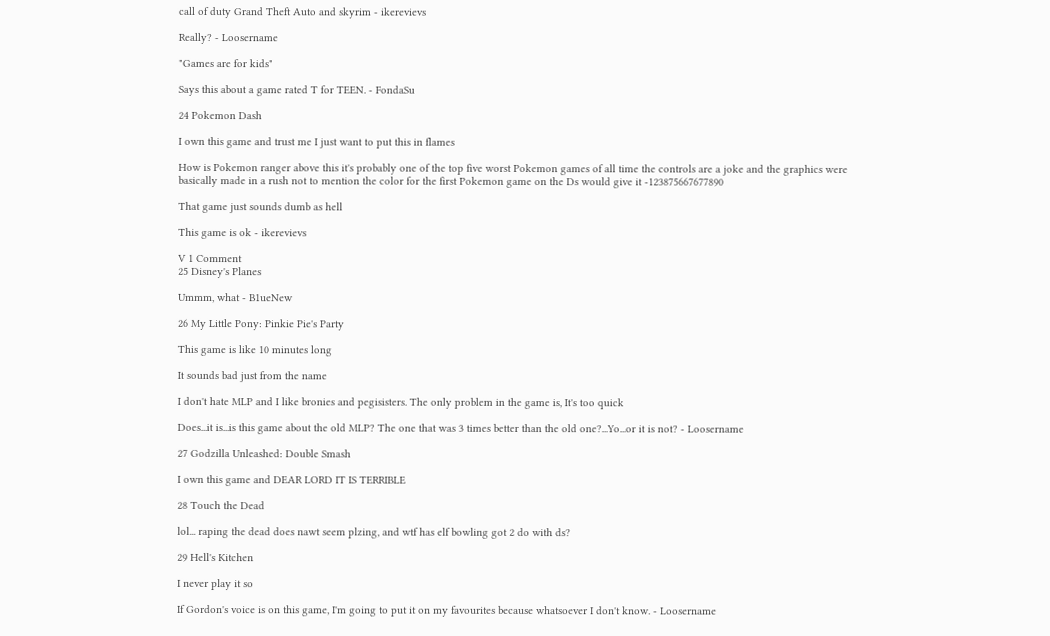call of duty Grand Theft Auto and skyrim - ikerevievs

Really? - Loosername

"Games are for kids"

Says this about a game rated T for TEEN. - FondaSu

24 Pokemon Dash

I own this game and trust me I just want to put this in flames

How is Pokemon ranger above this it's probably one of the top five worst Pokemon games of all time the controls are a joke and the graphics were basically made in a rush not to mention the color for the first Pokemon game on the Ds would give it -123875667677890

That game just sounds dumb as hell

This game is ok - ikerevievs

V 1 Comment
25 Disney's Planes

Ummm, what - B1ueNew

26 My Little Pony: Pinkie Pie's Party

This game is like 10 minutes long

It sounds bad just from the name

I don't hate MLP and I like bronies and pegisisters. The only problem in the game is, It's too quick

Does...it is...is this game about the old MLP? The one that was 3 times better than the old one?...Yo...or it is not? - Loosername

27 Godzilla Unleashed: Double Smash

I own this game and DEAR LORD IT IS TERRIBLE

28 Touch the Dead

lol... raping the dead does nawt seem plzing, and wtf has elf bowling got 2 do with ds?

29 Hell's Kitchen

I never play it so

If Gordon's voice is on this game, I'm going to put it on my favourites because whatsoever I don't know. - Loosername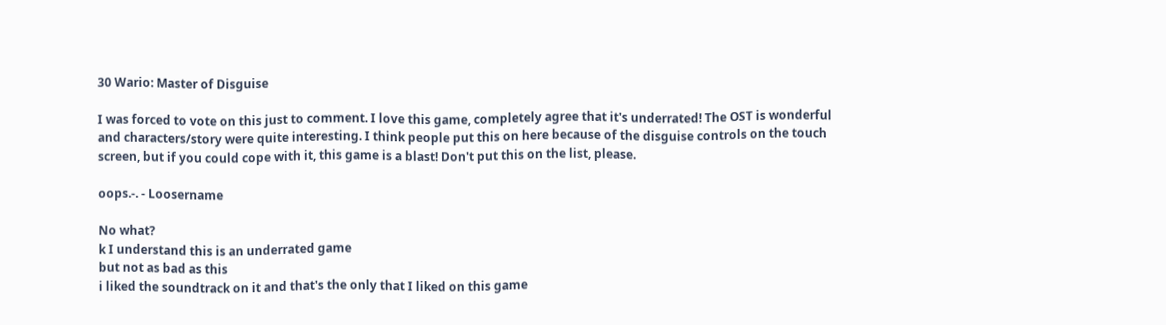30 Wario: Master of Disguise

I was forced to vote on this just to comment. I love this game, completely agree that it's underrated! The OST is wonderful and characters/story were quite interesting. I think people put this on here because of the disguise controls on the touch screen, but if you could cope with it, this game is a blast! Don't put this on the list, please.

oops.-. - Loosername

No what?
k I understand this is an underrated game
but not as bad as this
i liked the soundtrack on it and that's the only that I liked on this game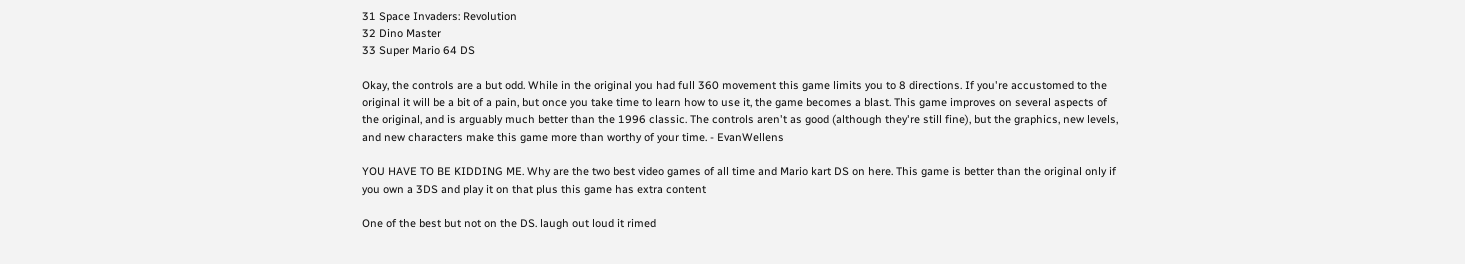31 Space Invaders: Revolution
32 Dino Master
33 Super Mario 64 DS

Okay, the controls are a but odd. While in the original you had full 360 movement this game limits you to 8 directions. If you're accustomed to the original it will be a bit of a pain, but once you take time to learn how to use it, the game becomes a blast. This game improves on several aspects of the original, and is arguably much better than the 1996 classic. The controls aren't as good (although they're still fine), but the graphics, new levels, and new characters make this game more than worthy of your time. - EvanWellens

YOU HAVE TO BE KIDDING ME. Why are the two best video games of all time and Mario kart DS on here. This game is better than the original only if you own a 3DS and play it on that plus this game has extra content

One of the best but not on the DS. laugh out loud it rimed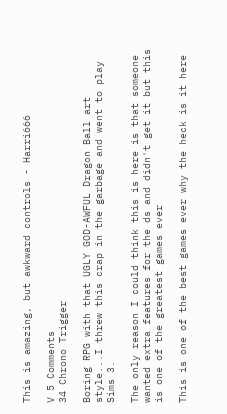This is amazing, but awkward controls - Harri666

V 5 Comments
34 Chrono Trigger

Boring RPG with that UGLY GOD-AWFUL Dragon Ball art style...I threw this crap in the garbage and went to play Sims 3.

The only reason I could think this is here is that someone wanted extra features for the ds and didn't get it but this is one of the greatest games ever

This is one of the best games ever why the heck is it here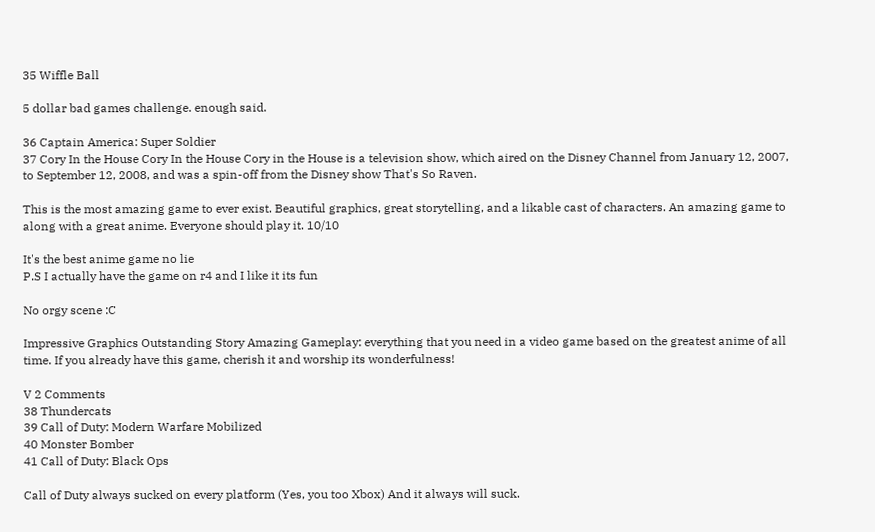35 Wiffle Ball

5 dollar bad games challenge. enough said.

36 Captain America: Super Soldier
37 Cory In the House Cory In the House Cory in the House is a television show, which aired on the Disney Channel from January 12, 2007, to September 12, 2008, and was a spin-off from the Disney show That's So Raven.

This is the most amazing game to ever exist. Beautiful graphics, great storytelling, and a likable cast of characters. An amazing game to along with a great anime. Everyone should play it. 10/10

It's the best anime game no lie
P.S I actually have the game on r4 and I like it its fun

No orgy scene :C

Impressive Graphics Outstanding Story Amazing Gameplay: everything that you need in a video game based on the greatest anime of all time. If you already have this game, cherish it and worship its wonderfulness!

V 2 Comments
38 Thundercats
39 Call of Duty: Modern Warfare Mobilized
40 Monster Bomber
41 Call of Duty: Black Ops

Call of Duty always sucked on every platform (Yes, you too Xbox) And it always will suck.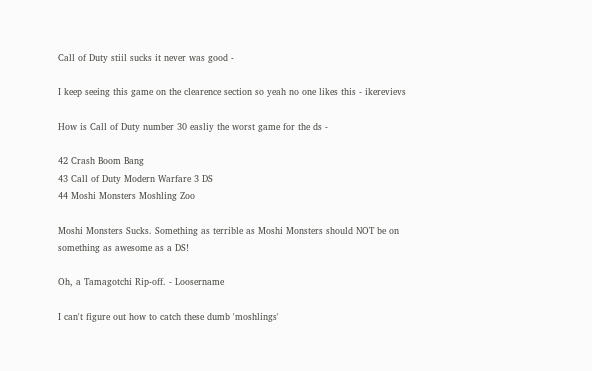Call of Duty stiil sucks it never was good -

I keep seeing this game on the clearence section so yeah no one likes this - ikerevievs

How is Call of Duty number 30 easliy the worst game for the ds -

42 Crash Boom Bang
43 Call of Duty Modern Warfare 3 DS
44 Moshi Monsters Moshling Zoo

Moshi Monsters Sucks. Something as terrible as Moshi Monsters should NOT be on something as awesome as a DS!

Oh, a Tamagotchi Rip-off. - Loosername

I can't figure out how to catch these dumb 'moshlings'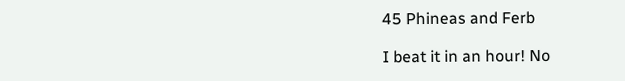45 Phineas and Ferb

I beat it in an hour! No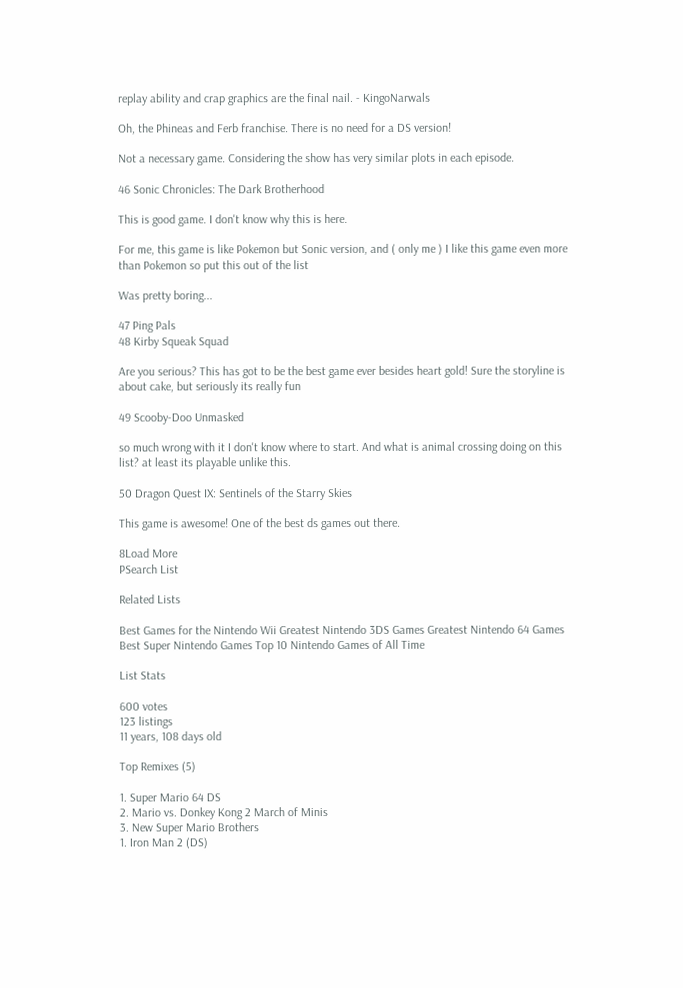replay ability and crap graphics are the final nail. - KingoNarwals

Oh, the Phineas and Ferb franchise. There is no need for a DS version!

Not a necessary game. Considering the show has very similar plots in each episode.

46 Sonic Chronicles: The Dark Brotherhood

This is good game. I don't know why this is here.

For me, this game is like Pokemon but Sonic version, and ( only me ) I like this game even more than Pokemon so put this out of the list

Was pretty boring...

47 Ping Pals
48 Kirby Squeak Squad

Are you serious? This has got to be the best game ever besides heart gold! Sure the storyline is about cake, but seriously its really fun

49 Scooby-Doo Unmasked

so much wrong with it I don't know where to start. And what is animal crossing doing on this list? at least its playable unlike this.

50 Dragon Quest IX: Sentinels of the Starry Skies

This game is awesome! One of the best ds games out there.

8Load More
PSearch List

Related Lists

Best Games for the Nintendo Wii Greatest Nintendo 3DS Games Greatest Nintendo 64 Games Best Super Nintendo Games Top 10 Nintendo Games of All Time

List Stats

600 votes
123 listings
11 years, 108 days old

Top Remixes (5)

1. Super Mario 64 DS
2. Mario vs. Donkey Kong 2 March of Minis
3. New Super Mario Brothers
1. Iron Man 2 (DS)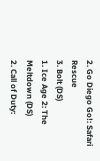2. Go Diego Go!: Safari Rescue
3. Bolt (DS)
1. Ice Age 2: The Meltdown (DS)
2. Call of Duty: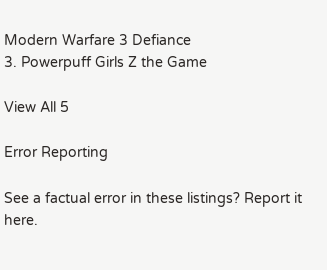Modern Warfare 3 Defiance
3. Powerpuff Girls Z the Game

View All 5

Error Reporting

See a factual error in these listings? Report it here.